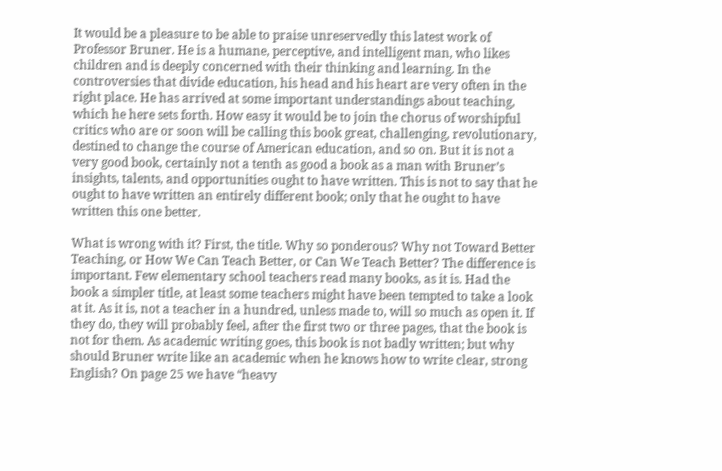It would be a pleasure to be able to praise unreservedly this latest work of Professor Bruner. He is a humane, perceptive, and intelligent man, who likes children and is deeply concerned with their thinking and learning. In the controversies that divide education, his head and his heart are very often in the right place. He has arrived at some important understandings about teaching, which he here sets forth. How easy it would be to join the chorus of worshipful critics who are or soon will be calling this book great, challenging, revolutionary, destined to change the course of American education, and so on. But it is not a very good book, certainly not a tenth as good a book as a man with Bruner’s insights, talents, and opportunities ought to have written. This is not to say that he ought to have written an entirely different book; only that he ought to have written this one better.

What is wrong with it? First, the title. Why so ponderous? Why not Toward Better Teaching, or How We Can Teach Better, or Can We Teach Better? The difference is important. Few elementary school teachers read many books, as it is. Had the book a simpler title, at least some teachers might have been tempted to take a look at it. As it is, not a teacher in a hundred, unless made to, will so much as open it. If they do, they will probably feel, after the first two or three pages, that the book is not for them. As academic writing goes, this book is not badly written; but why should Bruner write like an academic when he knows how to write clear, strong English? On page 25 we have “heavy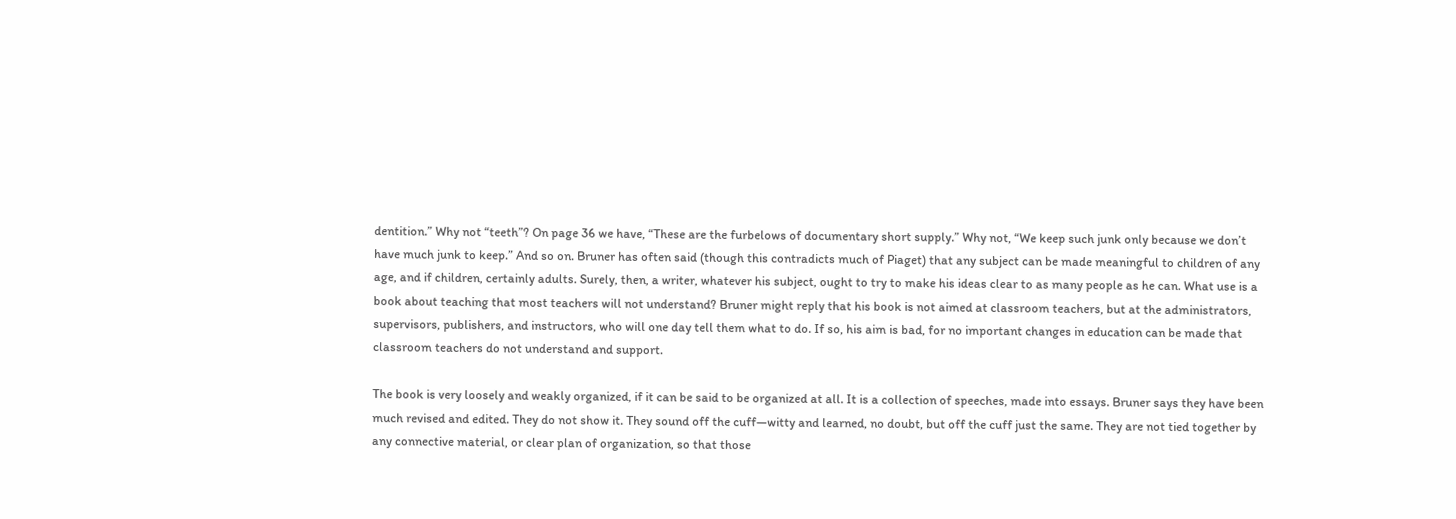dentition.” Why not “teeth”? On page 36 we have, “These are the furbelows of documentary short supply.” Why not, “We keep such junk only because we don’t have much junk to keep.” And so on. Bruner has often said (though this contradicts much of Piaget) that any subject can be made meaningful to children of any age, and if children, certainly adults. Surely, then, a writer, whatever his subject, ought to try to make his ideas clear to as many people as he can. What use is a book about teaching that most teachers will not understand? Bruner might reply that his book is not aimed at classroom teachers, but at the administrators, supervisors, publishers, and instructors, who will one day tell them what to do. If so, his aim is bad, for no important changes in education can be made that classroom teachers do not understand and support.

The book is very loosely and weakly organized, if it can be said to be organized at all. It is a collection of speeches, made into essays. Bruner says they have been much revised and edited. They do not show it. They sound off the cuff—witty and learned, no doubt, but off the cuff just the same. They are not tied together by any connective material, or clear plan of organization, so that those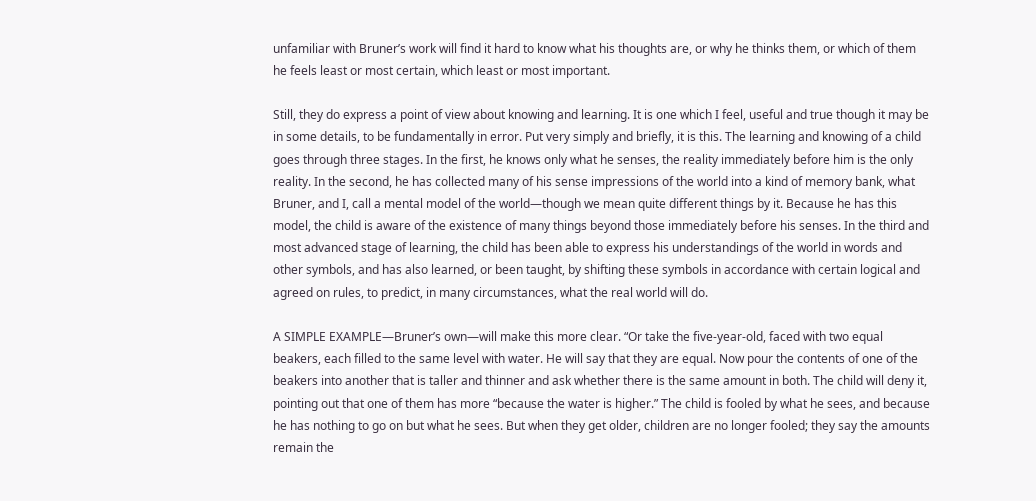unfamiliar with Bruner’s work will find it hard to know what his thoughts are, or why he thinks them, or which of them he feels least or most certain, which least or most important.

Still, they do express a point of view about knowing and learning. It is one which I feel, useful and true though it may be in some details, to be fundamentally in error. Put very simply and briefly, it is this. The learning and knowing of a child goes through three stages. In the first, he knows only what he senses, the reality immediately before him is the only reality. In the second, he has collected many of his sense impressions of the world into a kind of memory bank, what Bruner, and I, call a mental model of the world—though we mean quite different things by it. Because he has this model, the child is aware of the existence of many things beyond those immediately before his senses. In the third and most advanced stage of learning, the child has been able to express his understandings of the world in words and other symbols, and has also learned, or been taught, by shifting these symbols in accordance with certain logical and agreed on rules, to predict, in many circumstances, what the real world will do.

A SIMPLE EXAMPLE—Bruner’s own—will make this more clear. “Or take the five-year-old, faced with two equal beakers, each filled to the same level with water. He will say that they are equal. Now pour the contents of one of the beakers into another that is taller and thinner and ask whether there is the same amount in both. The child will deny it, pointing out that one of them has more “because the water is higher.” The child is fooled by what he sees, and because he has nothing to go on but what he sees. But when they get older, children are no longer fooled; they say the amounts remain the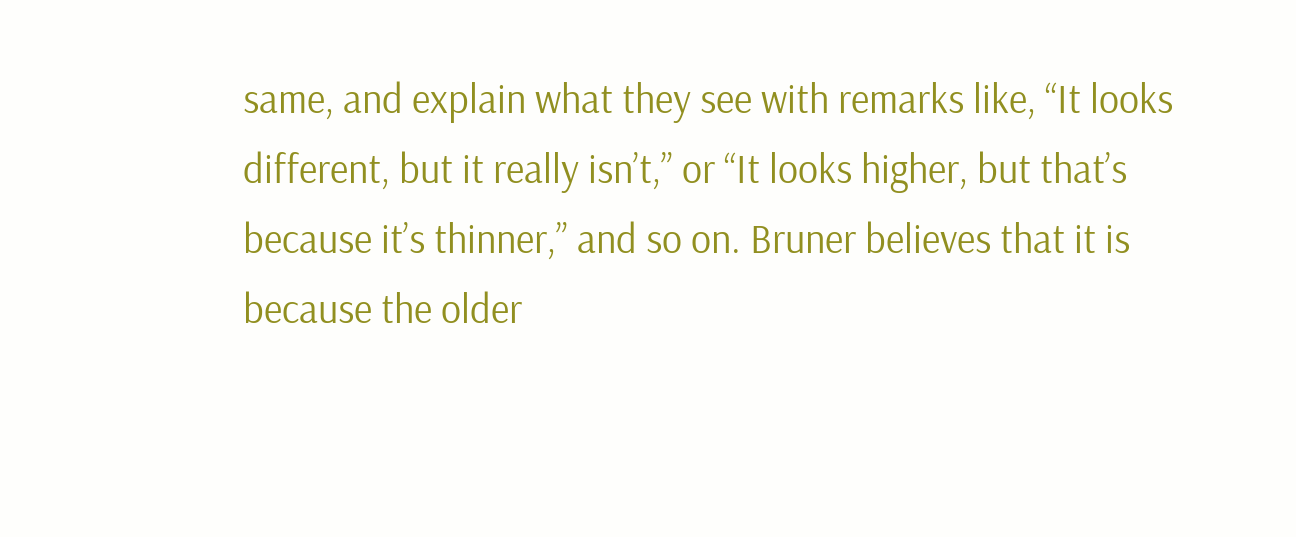same, and explain what they see with remarks like, “It looks different, but it really isn’t,” or “It looks higher, but that’s because it’s thinner,” and so on. Bruner believes that it is because the older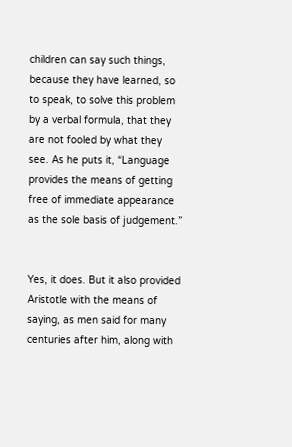children can say such things, because they have learned, so to speak, to solve this problem by a verbal formula, that they are not fooled by what they see. As he puts it, “Language provides the means of getting free of immediate appearance as the sole basis of judgement.”


Yes, it does. But it also provided Aristotle with the means of saying, as men said for many centuries after him, along with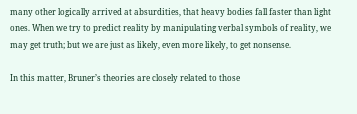many other logically arrived at absurdities, that heavy bodies fall faster than light ones. When we try to predict reality by manipulating verbal symbols of reality, we may get truth; but we are just as likely, even more likely, to get nonsense.

In this matter, Bruner’s theories are closely related to those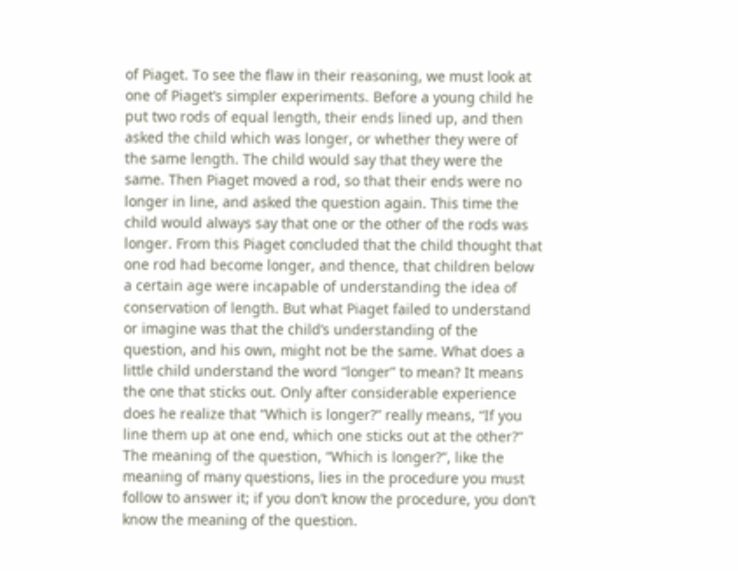of Piaget. To see the flaw in their reasoning, we must look at one of Piaget’s simpler experiments. Before a young child he put two rods of equal length, their ends lined up, and then asked the child which was longer, or whether they were of the same length. The child would say that they were the same. Then Piaget moved a rod, so that their ends were no longer in line, and asked the question again. This time the child would always say that one or the other of the rods was longer. From this Piaget concluded that the child thought that one rod had become longer, and thence, that children below a certain age were incapable of understanding the idea of conservation of length. But what Piaget failed to understand or imagine was that the child’s understanding of the question, and his own, might not be the same. What does a little child understand the word “longer” to mean? It means the one that sticks out. Only after considerable experience does he realize that “Which is longer?” really means, “If you line them up at one end, which one sticks out at the other?” The meaning of the question, “Which is longer?”, like the meaning of many questions, lies in the procedure you must follow to answer it; if you don’t know the procedure, you don’t know the meaning of the question.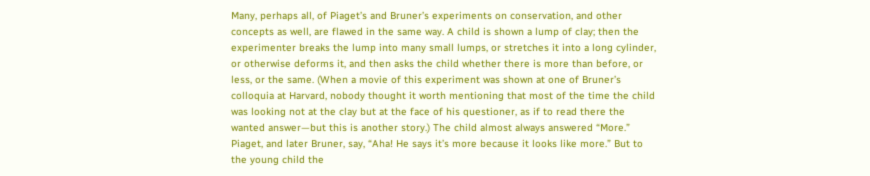Many, perhaps all, of Piaget’s and Bruner’s experiments on conservation, and other concepts as well, are flawed in the same way. A child is shown a lump of clay; then the experimenter breaks the lump into many small lumps, or stretches it into a long cylinder, or otherwise deforms it, and then asks the child whether there is more than before, or less, or the same. (When a movie of this experiment was shown at one of Bruner’s colloquia at Harvard, nobody thought it worth mentioning that most of the time the child was looking not at the clay but at the face of his questioner, as if to read there the wanted answer—but this is another story.) The child almost always answered “More.” Piaget, and later Bruner, say, “Aha! He says it’s more because it looks like more.” But to the young child the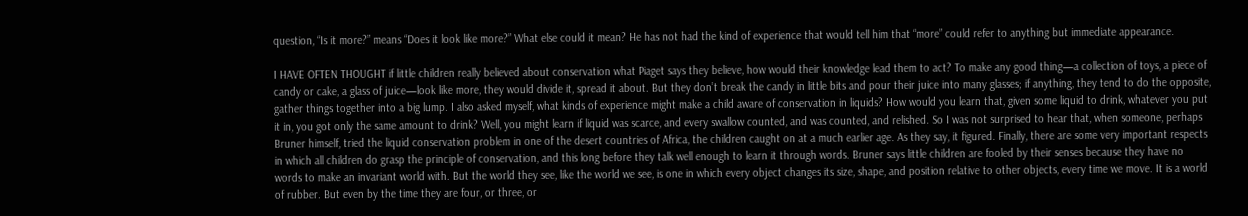question, “Is it more?” means “Does it look like more?” What else could it mean? He has not had the kind of experience that would tell him that “more” could refer to anything but immediate appearance.

I HAVE OFTEN THOUGHT if little children really believed about conservation what Piaget says they believe, how would their knowledge lead them to act? To make any good thing—a collection of toys, a piece of candy or cake, a glass of juice—look like more, they would divide it, spread it about. But they don’t break the candy in little bits and pour their juice into many glasses; if anything, they tend to do the opposite, gather things together into a big lump. I also asked myself, what kinds of experience might make a child aware of conservation in liquids? How would you learn that, given some liquid to drink, whatever you put it in, you got only the same amount to drink? Well, you might learn if liquid was scarce, and every swallow counted, and was counted, and relished. So I was not surprised to hear that, when someone, perhaps Bruner himself, tried the liquid conservation problem in one of the desert countries of Africa, the children caught on at a much earlier age. As they say, it figured. Finally, there are some very important respects in which all children do grasp the principle of conservation, and this long before they talk well enough to learn it through words. Bruner says little children are fooled by their senses because they have no words to make an invariant world with. But the world they see, like the world we see, is one in which every object changes its size, shape, and position relative to other objects, every time we move. It is a world of rubber. But even by the time they are four, or three, or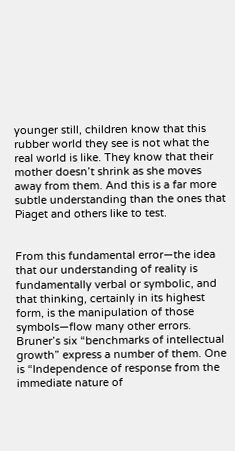younger still, children know that this rubber world they see is not what the real world is like. They know that their mother doesn’t shrink as she moves away from them. And this is a far more subtle understanding than the ones that Piaget and others like to test.


From this fundamental error—the idea that our understanding of reality is fundamentally verbal or symbolic, and that thinking, certainly in its highest form, is the manipulation of those symbols—flow many other errors. Bruner’s six “benchmarks of intellectual growth” express a number of them. One is “Independence of response from the immediate nature of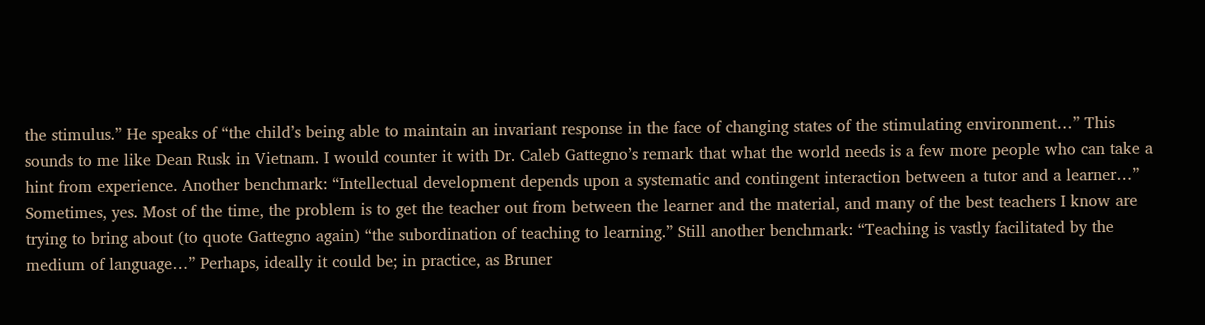the stimulus.” He speaks of “the child’s being able to maintain an invariant response in the face of changing states of the stimulating environment…” This sounds to me like Dean Rusk in Vietnam. I would counter it with Dr. Caleb Gattegno’s remark that what the world needs is a few more people who can take a hint from experience. Another benchmark: “Intellectual development depends upon a systematic and contingent interaction between a tutor and a learner…” Sometimes, yes. Most of the time, the problem is to get the teacher out from between the learner and the material, and many of the best teachers I know are trying to bring about (to quote Gattegno again) “the subordination of teaching to learning.” Still another benchmark: “Teaching is vastly facilitated by the medium of language…” Perhaps, ideally it could be; in practice, as Bruner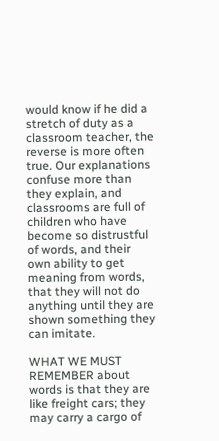would know if he did a stretch of duty as a classroom teacher, the reverse is more often true. Our explanations confuse more than they explain, and classrooms are full of children who have become so distrustful of words, and their own ability to get meaning from words, that they will not do anything until they are shown something they can imitate.

WHAT WE MUST REMEMBER about words is that they are like freight cars; they may carry a cargo of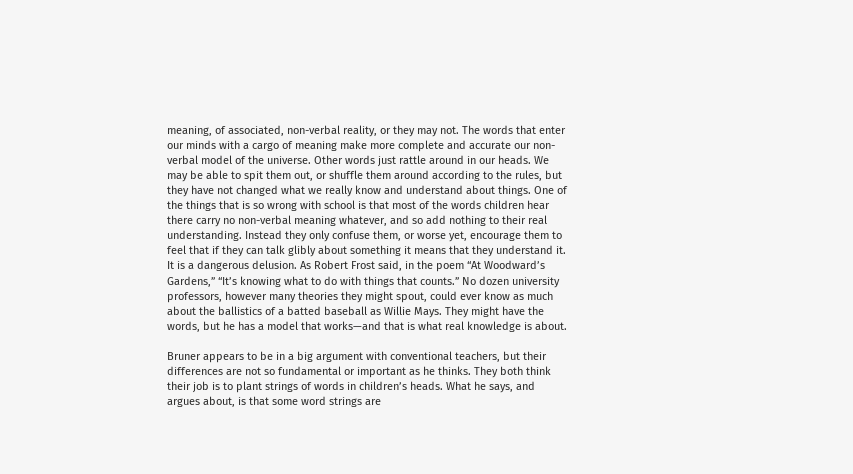meaning, of associated, non-verbal reality, or they may not. The words that enter our minds with a cargo of meaning make more complete and accurate our non-verbal model of the universe. Other words just rattle around in our heads. We may be able to spit them out, or shuffle them around according to the rules, but they have not changed what we really know and understand about things. One of the things that is so wrong with school is that most of the words children hear there carry no non-verbal meaning whatever, and so add nothing to their real understanding. Instead they only confuse them, or worse yet, encourage them to feel that if they can talk glibly about something it means that they understand it. It is a dangerous delusion. As Robert Frost said, in the poem “At Woodward’s Gardens,” “It’s knowing what to do with things that counts.” No dozen university professors, however many theories they might spout, could ever know as much about the ballistics of a batted baseball as Willie Mays. They might have the words, but he has a model that works—and that is what real knowledge is about.

Bruner appears to be in a big argument with conventional teachers, but their differences are not so fundamental or important as he thinks. They both think their job is to plant strings of words in children’s heads. What he says, and argues about, is that some word strings are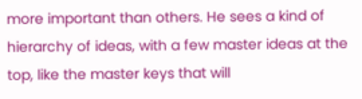more important than others. He sees a kind of hierarchy of ideas, with a few master ideas at the top, like the master keys that will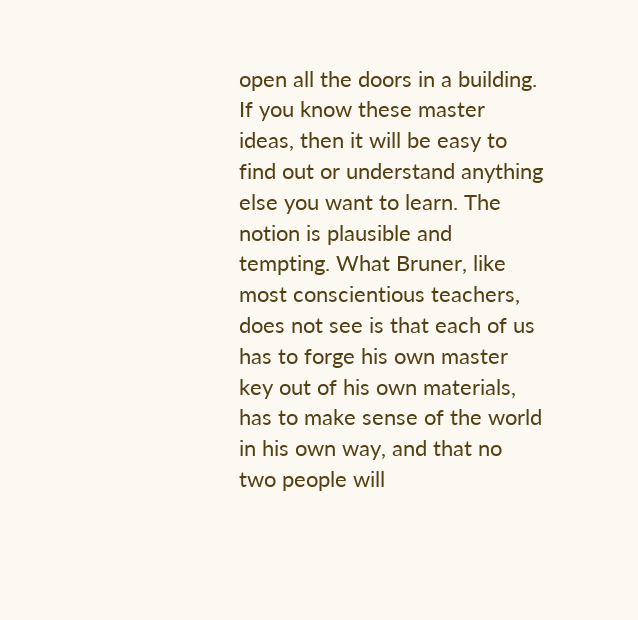open all the doors in a building. If you know these master ideas, then it will be easy to find out or understand anything else you want to learn. The notion is plausible and tempting. What Bruner, like most conscientious teachers, does not see is that each of us has to forge his own master key out of his own materials, has to make sense of the world in his own way, and that no two people will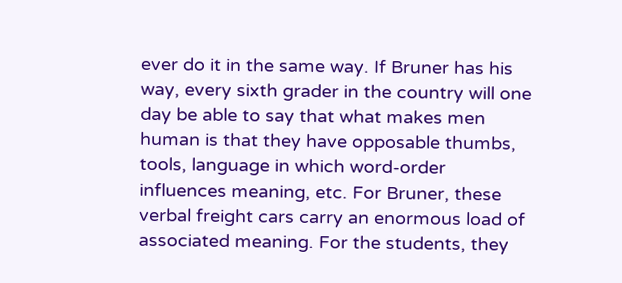ever do it in the same way. If Bruner has his way, every sixth grader in the country will one day be able to say that what makes men human is that they have opposable thumbs, tools, language in which word-order influences meaning, etc. For Bruner, these verbal freight cars carry an enormous load of associated meaning. For the students, they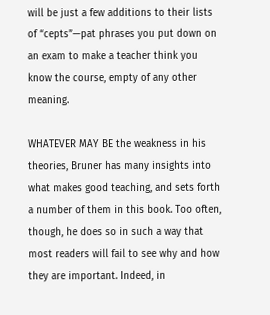will be just a few additions to their lists of “cepts”—pat phrases you put down on an exam to make a teacher think you know the course, empty of any other meaning.

WHATEVER MAY BE the weakness in his theories, Bruner has many insights into what makes good teaching, and sets forth a number of them in this book. Too often, though, he does so in such a way that most readers will fail to see why and how they are important. Indeed, in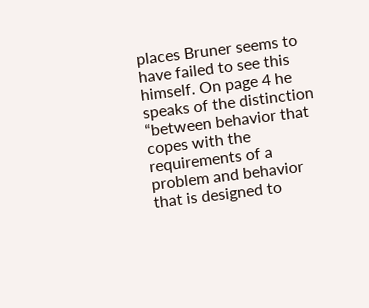places Bruner seems to have failed to see this himself. On page 4 he speaks of the distinction “between behavior that copes with the requirements of a problem and behavior that is designed to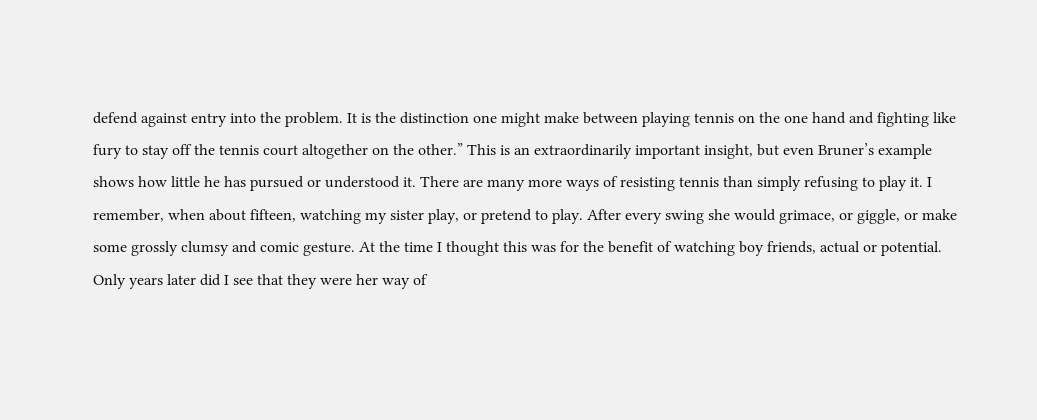defend against entry into the problem. It is the distinction one might make between playing tennis on the one hand and fighting like fury to stay off the tennis court altogether on the other.” This is an extraordinarily important insight, but even Bruner’s example shows how little he has pursued or understood it. There are many more ways of resisting tennis than simply refusing to play it. I remember, when about fifteen, watching my sister play, or pretend to play. After every swing she would grimace, or giggle, or make some grossly clumsy and comic gesture. At the time I thought this was for the benefit of watching boy friends, actual or potential. Only years later did I see that they were her way of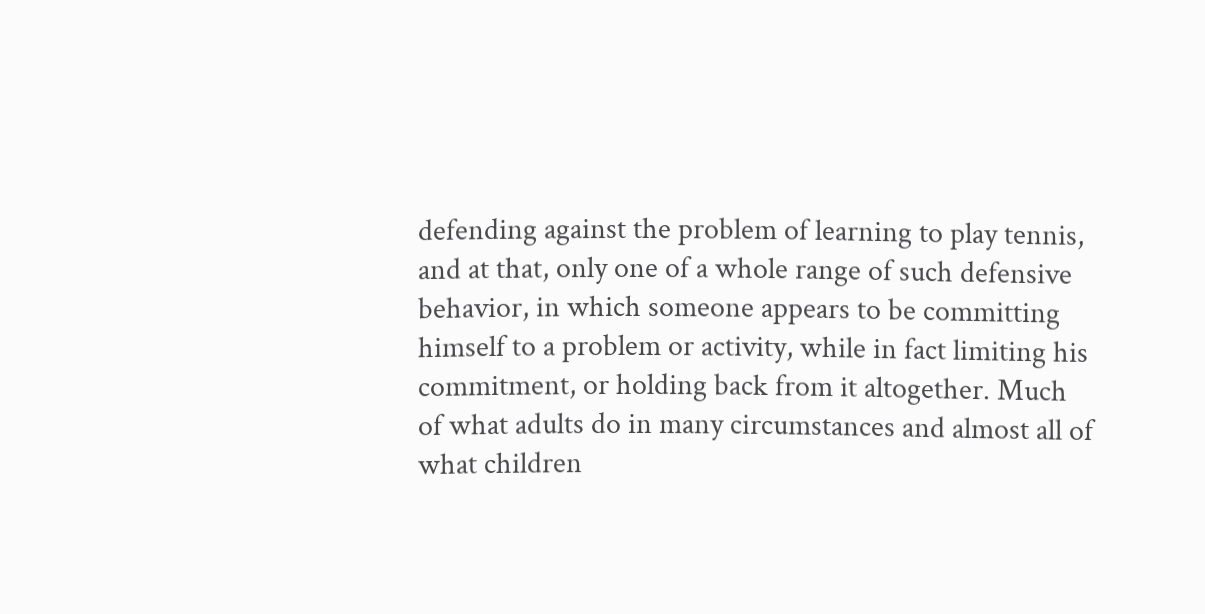defending against the problem of learning to play tennis, and at that, only one of a whole range of such defensive behavior, in which someone appears to be committing himself to a problem or activity, while in fact limiting his commitment, or holding back from it altogether. Much of what adults do in many circumstances and almost all of what children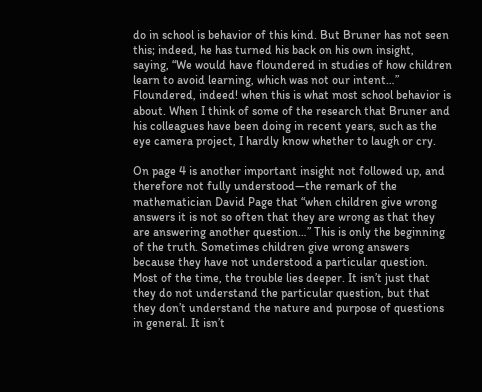do in school is behavior of this kind. But Bruner has not seen this; indeed, he has turned his back on his own insight, saying, “We would have floundered in studies of how children learn to avoid learning, which was not our intent…” Floundered, indeed! when this is what most school behavior is about. When I think of some of the research that Bruner and his colleagues have been doing in recent years, such as the eye camera project, I hardly know whether to laugh or cry.

On page 4 is another important insight not followed up, and therefore not fully understood—the remark of the mathematician David Page that “when children give wrong answers it is not so often that they are wrong as that they are answering another question…” This is only the beginning of the truth. Sometimes children give wrong answers because they have not understood a particular question. Most of the time, the trouble lies deeper. It isn’t just that they do not understand the particular question, but that they don’t understand the nature and purpose of questions in general. It isn’t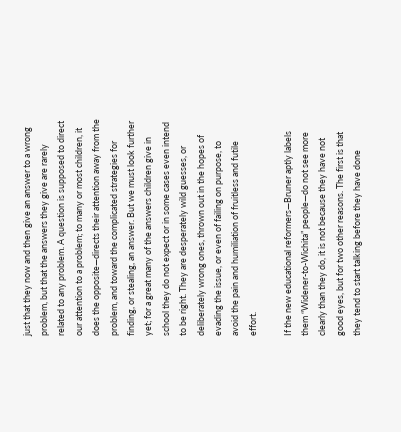just that they now and then give an answer to a wrong problem, but that the answers they give are rarely related to any problem. A question is supposed to direct our attention to a problem; to many or most children, it does the opposite—directs their attention away from the problem, and toward the complicated strategies for finding, or stealing, an answer. But we must look further yet; for a great many of the answers children give in school they do not expect or in some cases even intend to be right. They are desperately wild guesses, or deliberately wrong ones, thrown out in the hopes of evading the issue, or even of failing on purpose, to avoid the pain and humiliation of fruitless and futile effort.

If the new educational reformers—Bruner aptly labels them “Widener-to-Wichita” people—do not see more clearly than they do, it is not because they have not good eyes, but for two other reasons. The first is that they tend to start talking before they have done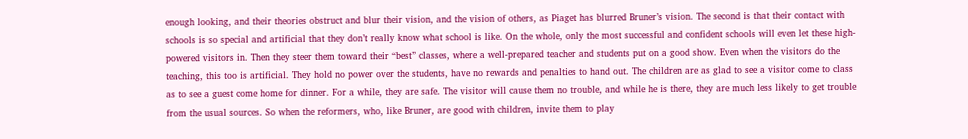enough looking, and their theories obstruct and blur their vision, and the vision of others, as Piaget has blurred Bruner’s vision. The second is that their contact with schools is so special and artificial that they don’t really know what school is like. On the whole, only the most successful and confident schools will even let these high-powered visitors in. Then they steer them toward their “best” classes, where a well-prepared teacher and students put on a good show. Even when the visitors do the teaching, this too is artificial. They hold no power over the students, have no rewards and penalties to hand out. The children are as glad to see a visitor come to class as to see a guest come home for dinner. For a while, they are safe. The visitor will cause them no trouble, and while he is there, they are much less likely to get trouble from the usual sources. So when the reformers, who, like Bruner, are good with children, invite them to play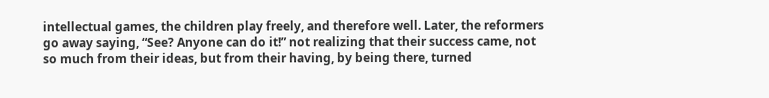intellectual games, the children play freely, and therefore well. Later, the reformers go away saying, “See? Anyone can do it!” not realizing that their success came, not so much from their ideas, but from their having, by being there, turned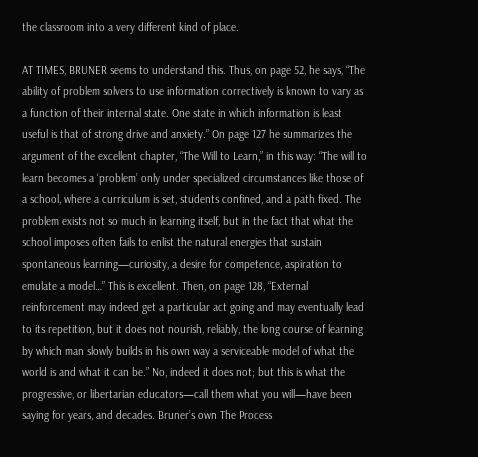the classroom into a very different kind of place.

AT TIMES, BRUNER seems to understand this. Thus, on page 52, he says, “The ability of problem solvers to use information correctively is known to vary as a function of their internal state. One state in which information is least useful is that of strong drive and anxiety.” On page 127 he summarizes the argument of the excellent chapter, “The Will to Learn,” in this way: “The will to learn becomes a ‘problem’ only under specialized circumstances like those of a school, where a curriculum is set, students confined, and a path fixed. The problem exists not so much in learning itself, but in the fact that what the school imposes often fails to enlist the natural energies that sustain spontaneous learning—curiosity, a desire for competence, aspiration to emulate a model…” This is excellent. Then, on page 128, “External reinforcement may indeed get a particular act going and may eventually lead to its repetition, but it does not nourish, reliably, the long course of learning by which man slowly builds in his own way a serviceable model of what the world is and what it can be.” No, indeed it does not; but this is what the progressive, or libertarian educators—call them what you will—have been saying for years, and decades. Bruner’s own The Process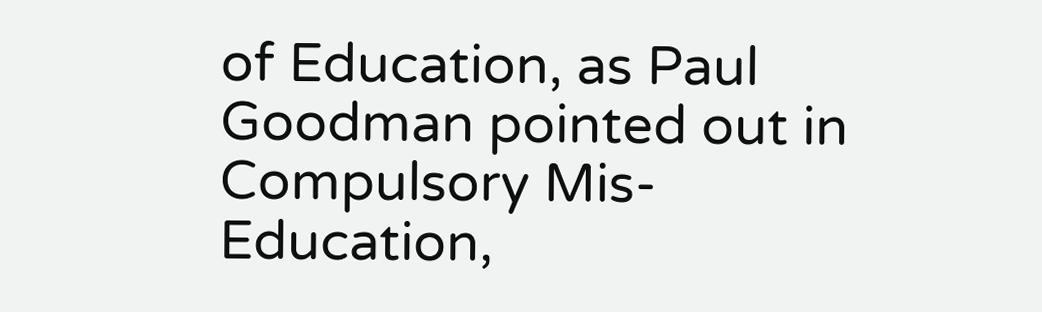of Education, as Paul Goodman pointed out in Compulsory Mis-Education,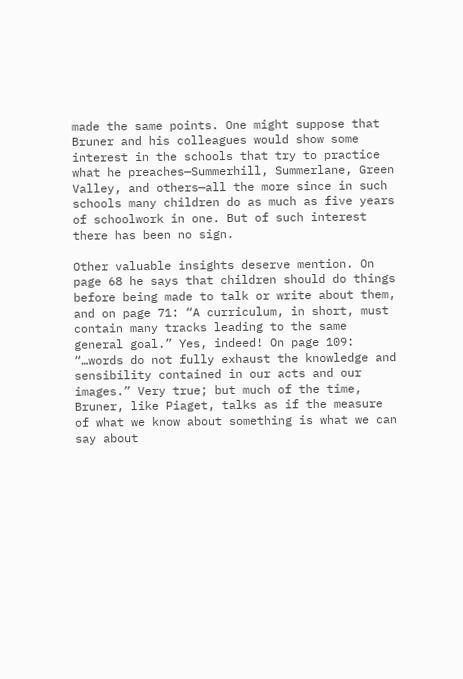made the same points. One might suppose that Bruner and his colleagues would show some interest in the schools that try to practice what he preaches—Summerhill, Summerlane, Green Valley, and others—all the more since in such schools many children do as much as five years of schoolwork in one. But of such interest there has been no sign.

Other valuable insights deserve mention. On page 68 he says that children should do things before being made to talk or write about them, and on page 71: “A curriculum, in short, must contain many tracks leading to the same general goal.” Yes, indeed! On page 109: “…words do not fully exhaust the knowledge and sensibility contained in our acts and our images.” Very true; but much of the time, Bruner, like Piaget, talks as if the measure of what we know about something is what we can say about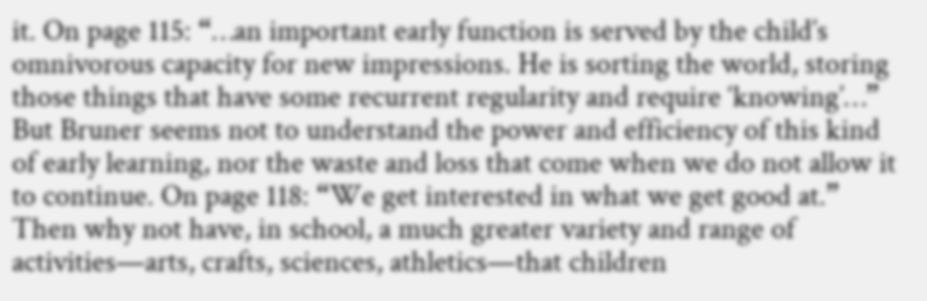it. On page 115: “…an important early function is served by the child’s omnivorous capacity for new impressions. He is sorting the world, storing those things that have some recurrent regularity and require ‘knowing’…” But Bruner seems not to understand the power and efficiency of this kind of early learning, nor the waste and loss that come when we do not allow it to continue. On page 118: “We get interested in what we get good at.” Then why not have, in school, a much greater variety and range of activities—arts, crafts, sciences, athletics—that children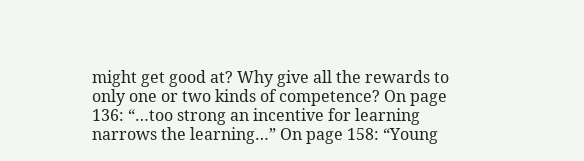might get good at? Why give all the rewards to only one or two kinds of competence? On page 136: “…too strong an incentive for learning narrows the learning…” On page 158: “Young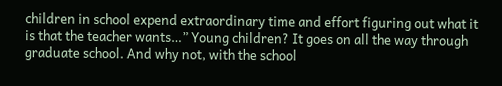children in school expend extraordinary time and effort figuring out what it is that the teacher wants…” Young children? It goes on all the way through graduate school. And why not, with the school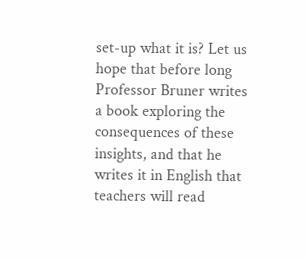set-up what it is? Let us hope that before long Professor Bruner writes a book exploring the consequences of these insights, and that he writes it in English that teachers will read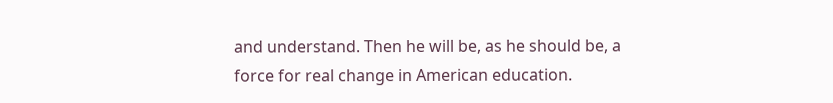and understand. Then he will be, as he should be, a force for real change in American education.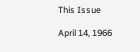This Issue

April 14, 1966